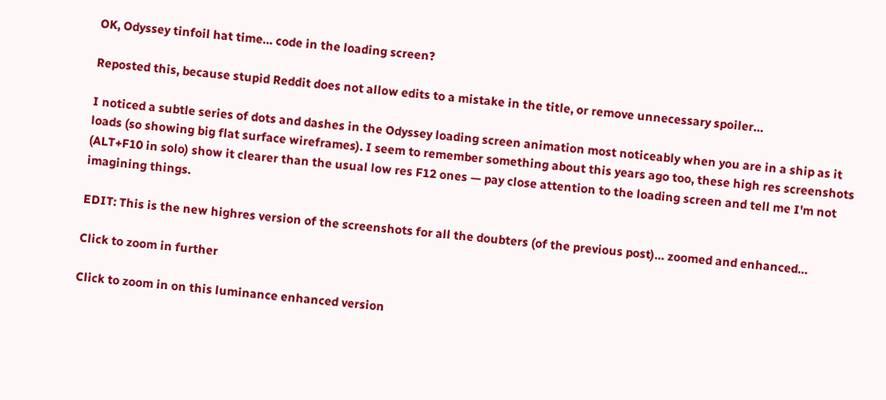OK, Odyssey tinfoil hat time… code in the loading screen?

Reposted this, because stupid Reddit does not allow edits to a mistake in the title, or remove unnecessary spoiler…

I noticed a subtle series of dots and dashes in the Odyssey loading screen animation most noticeably when you are in a ship as it loads (so showing big flat surface wireframes). I seem to remember something about this years ago too, these high res screenshots (ALT+F10 in solo) show it clearer than the usual low res F12 ones — pay close attention to the loading screen and tell me I'm not imagining things.

EDIT: This is the new highres version of the screenshots for all the doubters (of the previous post)… zoomed and enhanced…

Click to zoom in further

Click to zoom in on this luminance enhanced version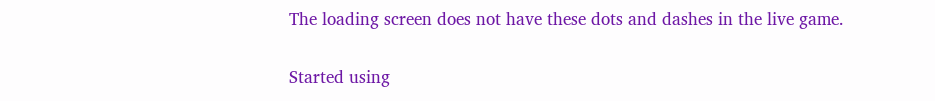The loading screen does not have these dots and dashes in the live game.

Started using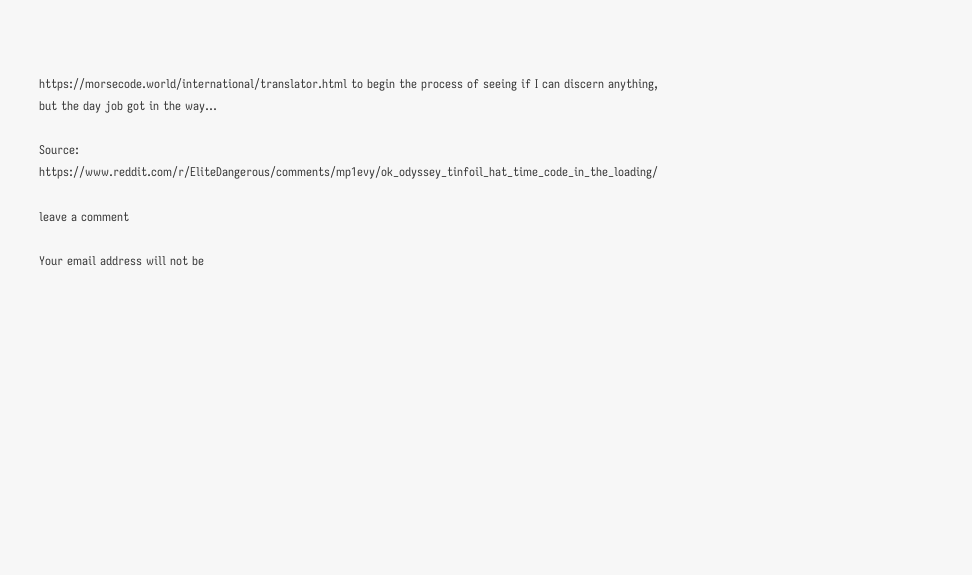https://morsecode.world/international/translator.html to begin the process of seeing if I can discern anything, but the day job got in the way…

Source: https://www.reddit.com/r/EliteDangerous/comments/mp1evy/ok_odyssey_tinfoil_hat_time_code_in_the_loading/

leave a comment

Your email address will not be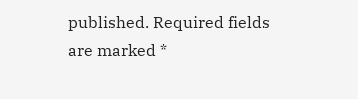published. Required fields are marked *